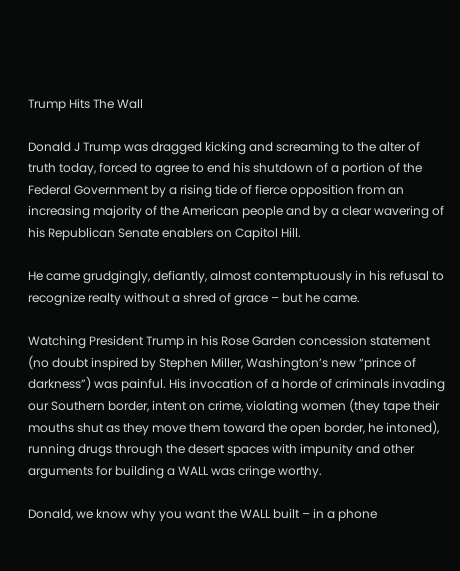Trump Hits The Wall

Donald J Trump was dragged kicking and screaming to the alter of truth today, forced to agree to end his shutdown of a portion of the Federal Government by a rising tide of fierce opposition from an increasing majority of the American people and by a clear wavering of his Republican Senate enablers on Capitol Hill.

He came grudgingly, defiantly, almost contemptuously in his refusal to recognize realty without a shred of grace – but he came.

Watching President Trump in his Rose Garden concession statement (no doubt inspired by Stephen Miller, Washington’s new “prince of darkness”) was painful. His invocation of a horde of criminals invading our Southern border, intent on crime, violating women (they tape their mouths shut as they move them toward the open border, he intoned), running drugs through the desert spaces with impunity and other arguments for building a WALL was cringe worthy.

Donald, we know why you want the WALL built – in a phone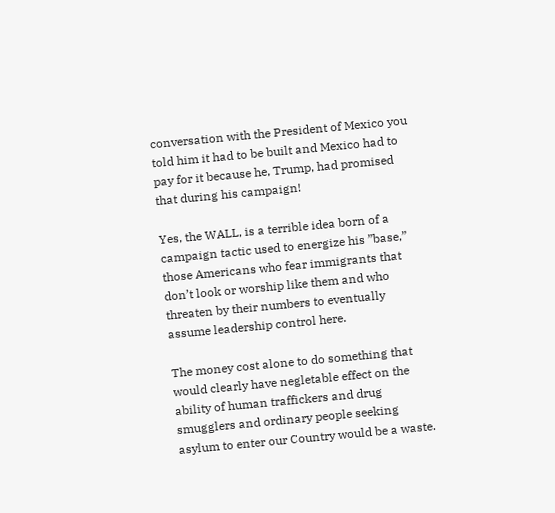conversation with the President of Mexico you told him it had to be built and Mexico had to pay for it because he, Trump, had promised that during his campaign!

Yes, the WALL, is a terrible idea born of a campaign tactic used to energize his ”base,” those Americans who fear immigrants that don’t look or worship like them and who threaten by their numbers to eventually assume leadership control here.

The money cost alone to do something that would clearly have negletable effect on the ability of human traffickers and drug smugglers and ordinary people seeking asylum to enter our Country would be a waste.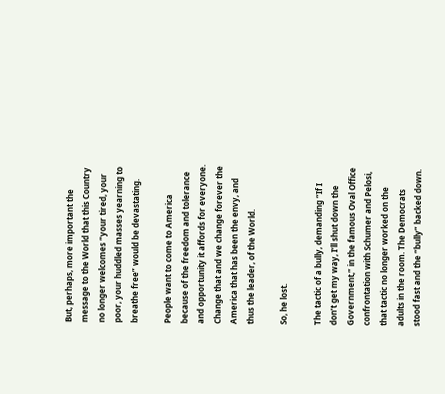But, perhaps, more important the message to the World that this Country no longer welcomes “your tired, your poor, your huddled masses yearning to breathe free” would be devastating.

People want to come to America because of the freedom and tolerance and opportunity it affords for everyone. Change that and we change forever the America that has been the envy, and thus the leader, of the World.

So, he lost.

The tactic of a bully, demanding “If I don’t get my way, I’ll shut down the Government,” in the famous Oval Office confrontation with Schumer and Pelosi, that tactic no longer worked on the adults in the room. The Democrats stood fast and the “bully” backed down.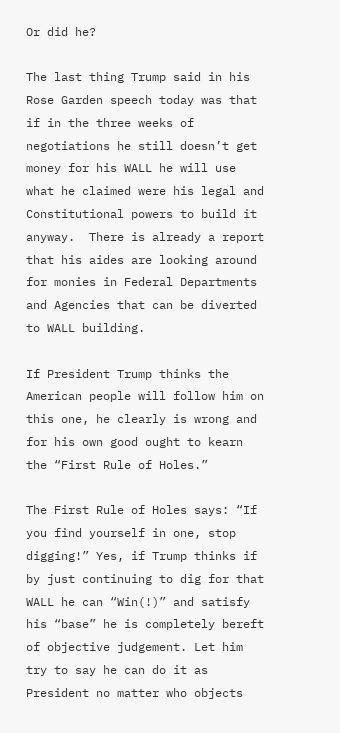Or did he?

The last thing Trump said in his Rose Garden speech today was that if in the three weeks of negotiations he still doesn’t get money for his WALL he will use what he claimed were his legal and Constitutional powers to build it anyway.  There is already a report that his aides are looking around for monies in Federal Departments and Agencies that can be diverted to WALL building.

If President Trump thinks the American people will follow him on this one, he clearly is wrong and for his own good ought to kearn the “First Rule of Holes.”

The First Rule of Holes says: “If you find yourself in one, stop digging!” Yes, if Trump thinks if by just continuing to dig for that WALL he can “Win(!)” and satisfy his “base” he is completely bereft of objective judgement. Let him try to say he can do it as President no matter who objects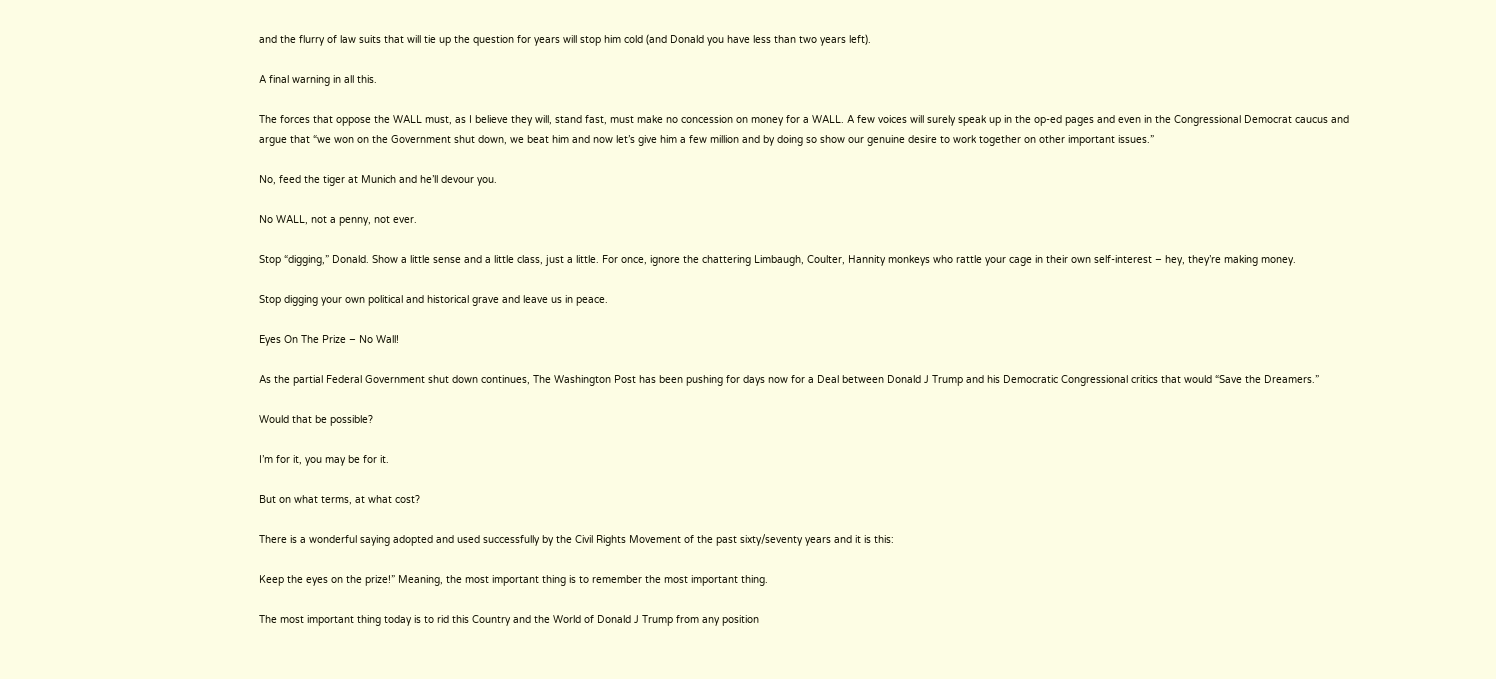and the flurry of law suits that will tie up the question for years will stop him cold (and Donald you have less than two years left).

A final warning in all this.

The forces that oppose the WALL must, as I believe they will, stand fast, must make no concession on money for a WALL. A few voices will surely speak up in the op-ed pages and even in the Congressional Democrat caucus and argue that “we won on the Government shut down, we beat him and now let’s give him a few million and by doing so show our genuine desire to work together on other important issues.”

No, feed the tiger at Munich and he’ll devour you.

No WALL, not a penny, not ever.

Stop “digging,” Donald. Show a little sense and a little class, just a little. For once, ignore the chattering Limbaugh, Coulter, Hannity monkeys who rattle your cage in their own self-interest – hey, they’re making money.

Stop digging your own political and historical grave and leave us in peace.

Eyes On The Prize – No Wall!

As the partial Federal Government shut down continues, The Washington Post has been pushing for days now for a Deal between Donald J Trump and his Democratic Congressional critics that would “Save the Dreamers.”

Would that be possible?

I’m for it, you may be for it.

But on what terms, at what cost?

There is a wonderful saying adopted and used successfully by the Civil Rights Movement of the past sixty/seventy years and it is this:

Keep the eyes on the prize!” Meaning, the most important thing is to remember the most important thing.

The most important thing today is to rid this Country and the World of Donald J Trump from any position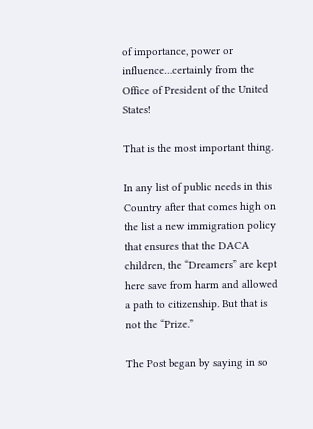of importance, power or influence…certainly from the Office of President of the United States!

That is the most important thing.

In any list of public needs in this Country after that comes high on the list a new immigration policy that ensures that the DACA children, the “Dreamers” are kept here save from harm and allowed a path to citizenship. But that is not the “Prize.”

The Post began by saying in so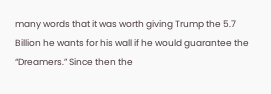many words that it was worth giving Trump the 5.7 Billion he wants for his wall if he would guarantee the “Dreamers.” Since then the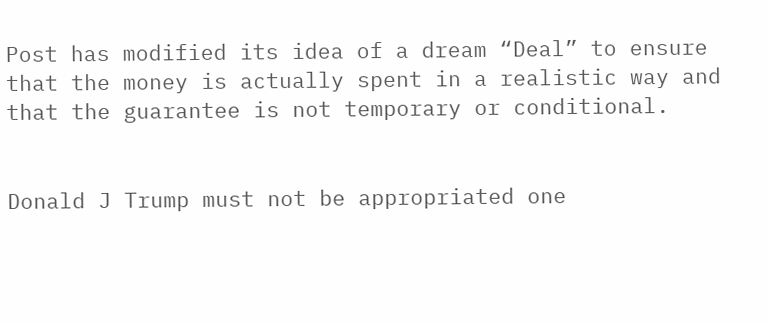Post has modified its idea of a dream “Deal” to ensure that the money is actually spent in a realistic way and that the guarantee is not temporary or conditional.


Donald J Trump must not be appropriated one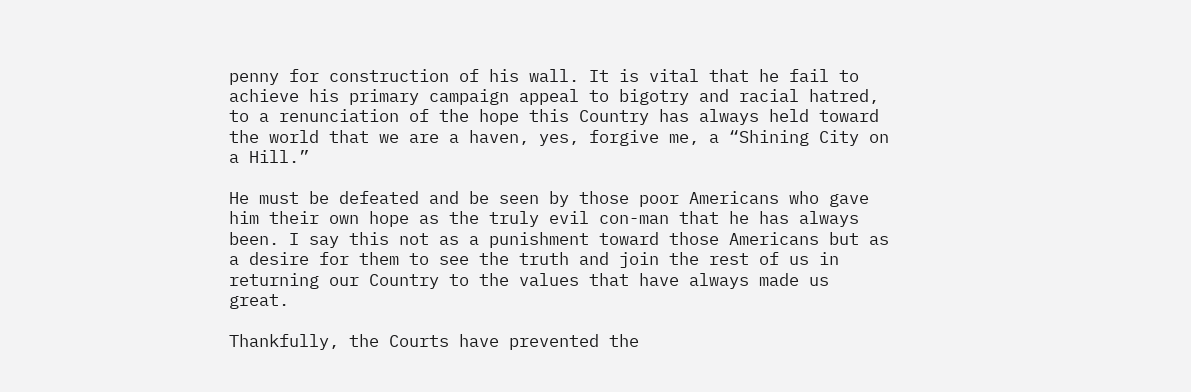penny for construction of his wall. It is vital that he fail to achieve his primary campaign appeal to bigotry and racial hatred, to a renunciation of the hope this Country has always held toward the world that we are a haven, yes, forgive me, a “Shining City on a Hill.”

He must be defeated and be seen by those poor Americans who gave him their own hope as the truly evil con-man that he has always been. I say this not as a punishment toward those Americans but as a desire for them to see the truth and join the rest of us in returning our Country to the values that have always made us great.

Thankfully, the Courts have prevented the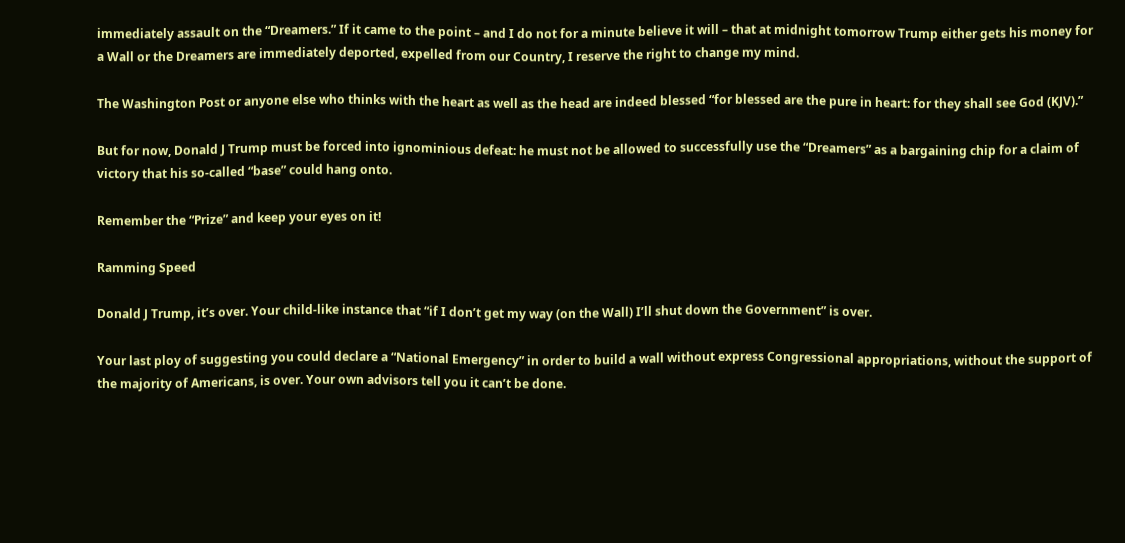immediately assault on the “Dreamers.” If it came to the point – and I do not for a minute believe it will – that at midnight tomorrow Trump either gets his money for a Wall or the Dreamers are immediately deported, expelled from our Country, I reserve the right to change my mind.

The Washington Post or anyone else who thinks with the heart as well as the head are indeed blessed “for blessed are the pure in heart: for they shall see God (KJV).”

But for now, Donald J Trump must be forced into ignominious defeat: he must not be allowed to successfully use the “Dreamers” as a bargaining chip for a claim of victory that his so-called “base” could hang onto.

Remember the “Prize” and keep your eyes on it!

Ramming Speed

Donald J Trump, it’s over. Your child-like instance that “if I don’t get my way (on the Wall) I’ll shut down the Government” is over.

Your last ploy of suggesting you could declare a “National Emergency” in order to build a wall without express Congressional appropriations, without the support of the majority of Americans, is over. Your own advisors tell you it can’t be done.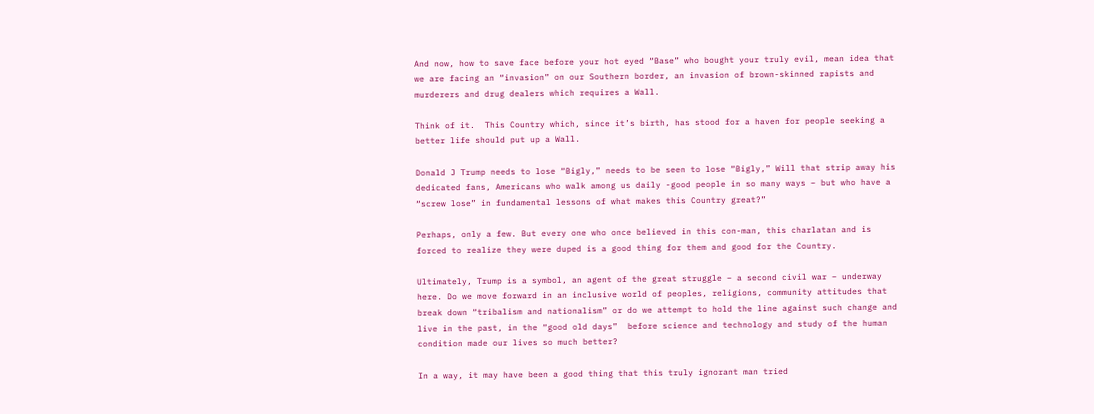And now, how to save face before your hot eyed “Base” who bought your truly evil, mean idea that we are facing an “invasion” on our Southern border, an invasion of brown-skinned rapists and murderers and drug dealers which requires a Wall.

Think of it.  This Country which, since it’s birth, has stood for a haven for people seeking a better life should put up a Wall.

Donald J Trump needs to lose “Bigly,” needs to be seen to lose “Bigly,” Will that strip away his dedicated fans, Americans who walk among us daily -good people in so many ways – but who have a “screw lose” in fundamental lessons of what makes this Country great?”

Perhaps, only a few. But every one who once believed in this con-man, this charlatan and is forced to realize they were duped is a good thing for them and good for the Country.

Ultimately, Trump is a symbol, an agent of the great struggle – a second civil war – underway here. Do we move forward in an inclusive world of peoples, religions, community attitudes that break down “tribalism and nationalism” or do we attempt to hold the line against such change and live in the past, in the “good old days”  before science and technology and study of the human condition made our lives so much better?

In a way, it may have been a good thing that this truly ignorant man tried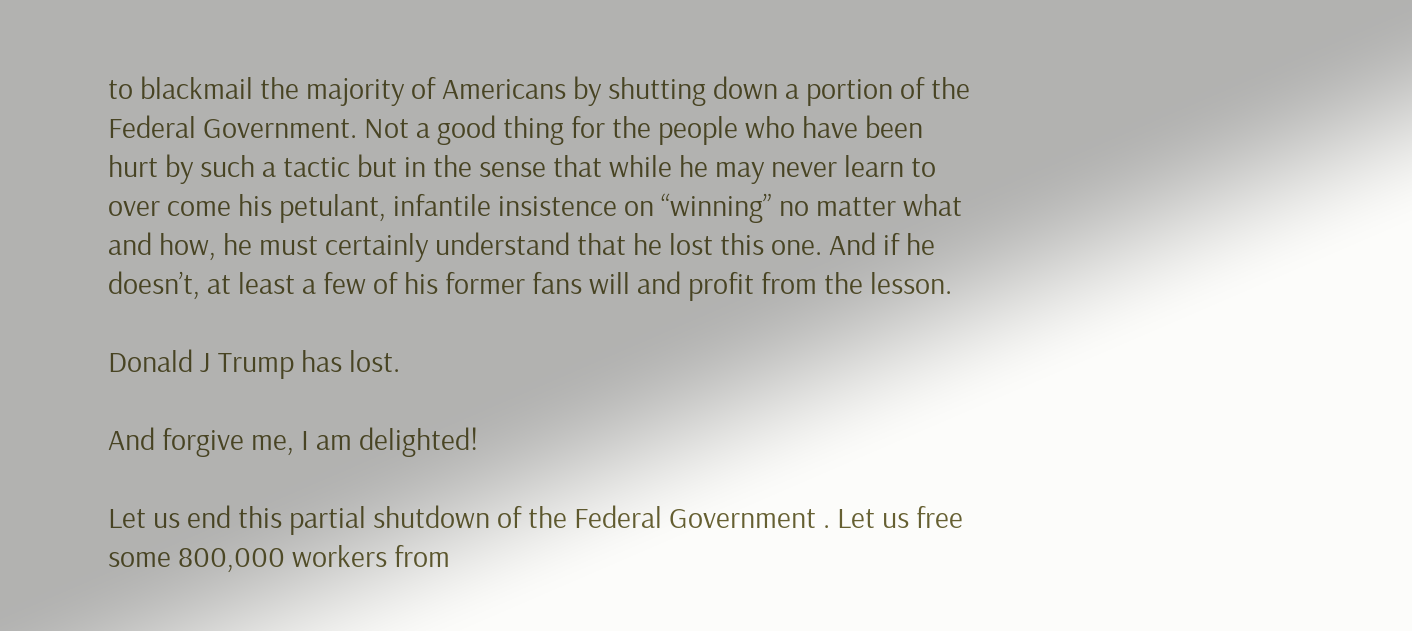to blackmail the majority of Americans by shutting down a portion of the Federal Government. Not a good thing for the people who have been hurt by such a tactic but in the sense that while he may never learn to over come his petulant, infantile insistence on “winning” no matter what and how, he must certainly understand that he lost this one. And if he doesn’t, at least a few of his former fans will and profit from the lesson.

Donald J Trump has lost.

And forgive me, I am delighted!

Let us end this partial shutdown of the Federal Government . Let us free some 800,000 workers from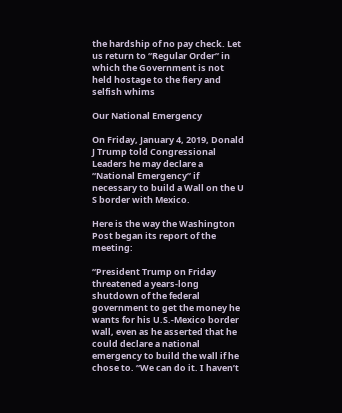the hardship of no pay check. Let us return to “Regular Order” in which the Government is not held hostage to the fiery and selfish whims

Our National Emergency

On Friday, January 4, 2019, Donald J Trump told Congressional Leaders he may declare a “National Emergency” if necessary to build a Wall on the U S border with Mexico.

Here is the way the Washington Post began its report of the meeting:

“President Trump on Friday threatened a years-long shutdown of the federal government to get the money he wants for his U.S.-Mexico border wall, even as he asserted that he could declare a national emergency to build the wall if he chose to. “We can do it. I haven’t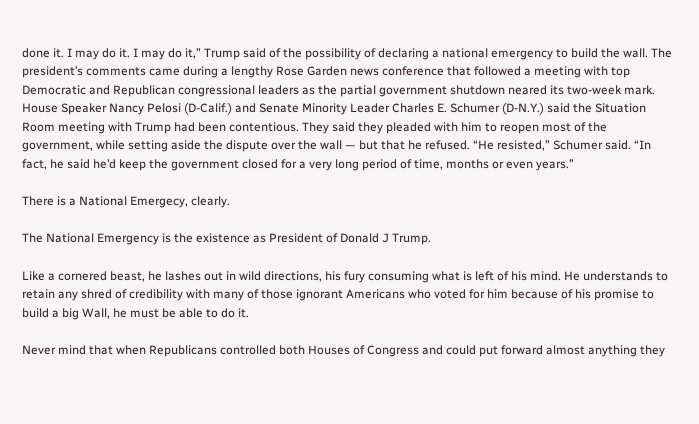done it. I may do it. I may do it,” Trump said of the possibility of declaring a national emergency to build the wall. The president’s comments came during a lengthy Rose Garden news conference that followed a meeting with top Democratic and Republican congressional leaders as the partial government shutdown neared its two-week mark. House Speaker Nancy Pelosi (D-Calif.) and Senate Minority Leader Charles E. Schumer (D-N.Y.) said the Situation Room meeting with Trump had been contentious. They said they pleaded with him to reopen most of the government, while setting aside the dispute over the wall — but that he refused. “He resisted,” Schumer said. “In fact, he said he’d keep the government closed for a very long period of time, months or even years.”

There is a National Emergecy, clearly.

The National Emergency is the existence as President of Donald J Trump.

Like a cornered beast, he lashes out in wild directions, his fury consuming what is left of his mind. He understands to retain any shred of credibility with many of those ignorant Americans who voted for him because of his promise to build a big Wall, he must be able to do it.

Never mind that when Republicans controlled both Houses of Congress and could put forward almost anything they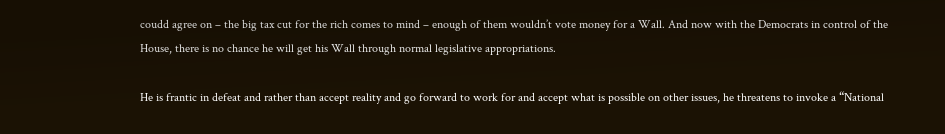coudd agree on – the big tax cut for the rich comes to mind – enough of them wouldn’t vote money for a Wall. And now with the Democrats in control of the House, there is no chance he will get his Wall through normal legislative appropriations.

He is frantic in defeat and rather than accept reality and go forward to work for and accept what is possible on other issues, he threatens to invoke a “National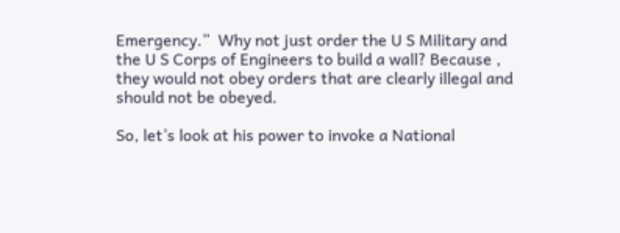Emergency.”  Why not just order the U S Military and the U S Corps of Engineers to build a wall? Because , they would not obey orders that are clearly illegal and should not be obeyed.

So, let’s look at his power to invoke a National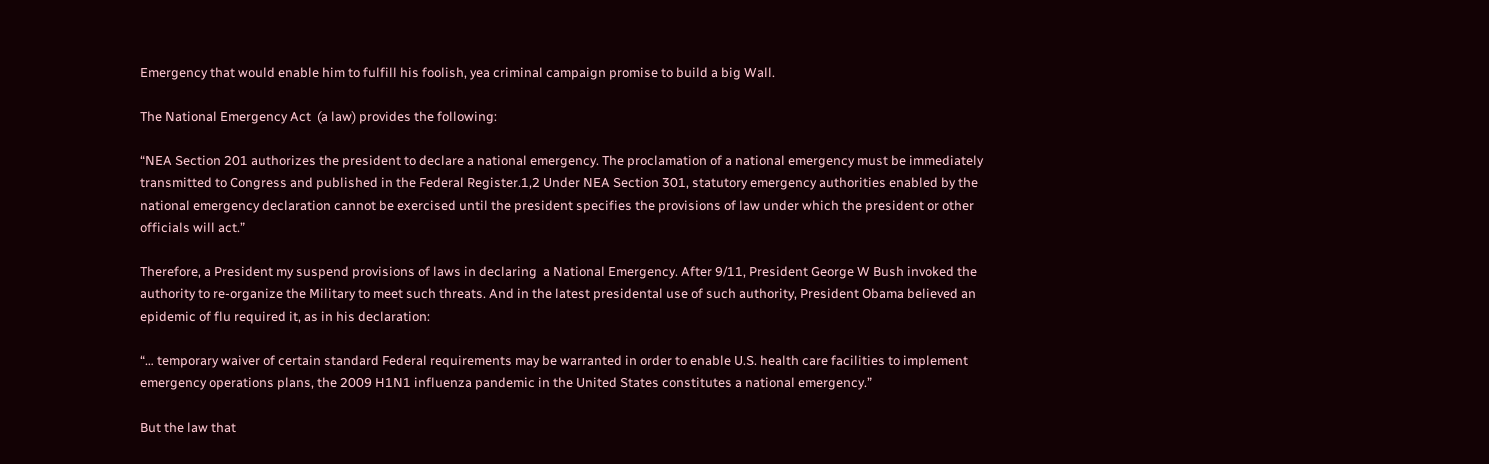Emergency that would enable him to fulfill his foolish, yea criminal campaign promise to build a big Wall.

The National Emergency Act  (a law) provides the following:

“NEA Section 201 authorizes the president to declare a national emergency. The proclamation of a national emergency must be immediately transmitted to Congress and published in the Federal Register.1,2 Under NEA Section 301, statutory emergency authorities enabled by the national emergency declaration cannot be exercised until the president specifies the provisions of law under which the president or other officials will act.”

Therefore, a President my suspend provisions of laws in declaring  a National Emergency. After 9/11, President George W Bush invoked the authority to re-organize the Military to meet such threats. And in the latest presidental use of such authority, President Obama believed an epidemic of flu required it, as in his declaration:

“… temporary waiver of certain standard Federal requirements may be warranted in order to enable U.S. health care facilities to implement emergency operations plans, the 2009 H1N1 influenza pandemic in the United States constitutes a national emergency.”

But the law that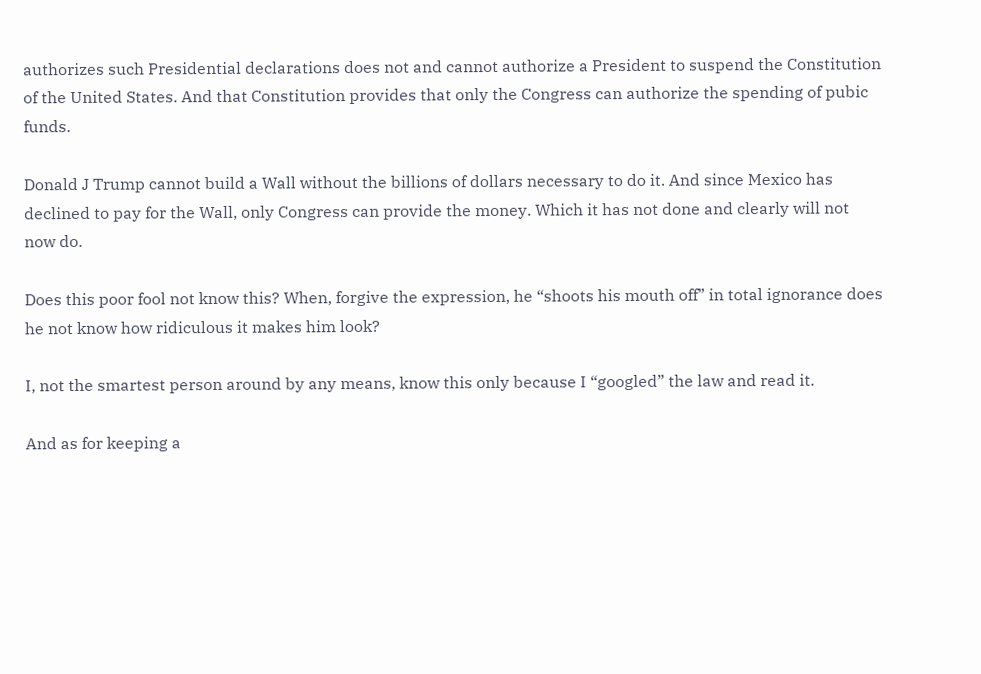authorizes such Presidential declarations does not and cannot authorize a President to suspend the Constitution of the United States. And that Constitution provides that only the Congress can authorize the spending of pubic funds.

Donald J Trump cannot build a Wall without the billions of dollars necessary to do it. And since Mexico has declined to pay for the Wall, only Congress can provide the money. Which it has not done and clearly will not now do.

Does this poor fool not know this? When, forgive the expression, he “shoots his mouth off” in total ignorance does he not know how ridiculous it makes him look?

I, not the smartest person around by any means, know this only because I “googled” the law and read it.

And as for keeping a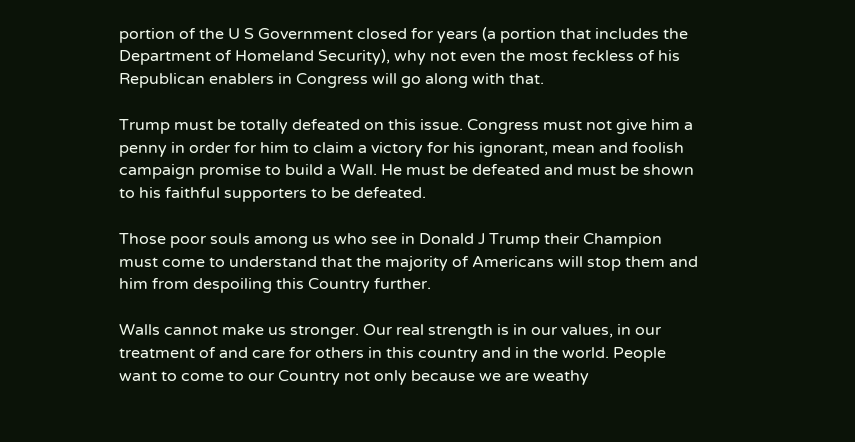portion of the U S Government closed for years (a portion that includes the Department of Homeland Security), why not even the most feckless of his Republican enablers in Congress will go along with that.

Trump must be totally defeated on this issue. Congress must not give him a penny in order for him to claim a victory for his ignorant, mean and foolish campaign promise to build a Wall. He must be defeated and must be shown to his faithful supporters to be defeated.

Those poor souls among us who see in Donald J Trump their Champion must come to understand that the majority of Americans will stop them and him from despoiling this Country further.

Walls cannot make us stronger. Our real strength is in our values, in our treatment of and care for others in this country and in the world. People want to come to our Country not only because we are weathy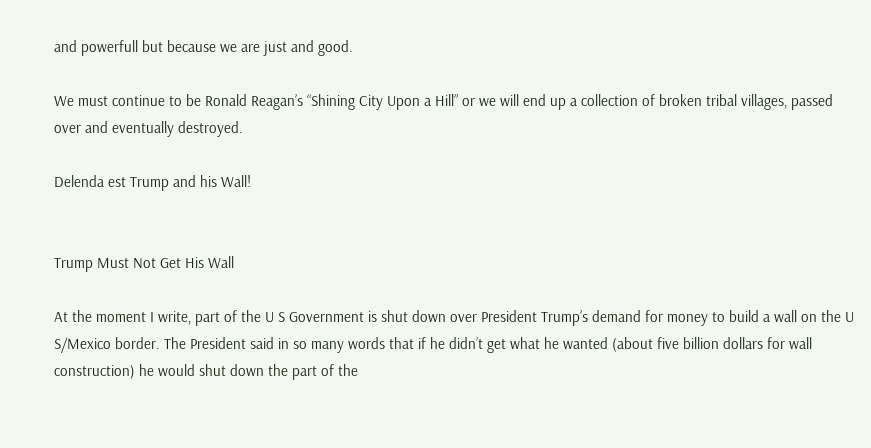and powerfull but because we are just and good.

We must continue to be Ronald Reagan’s “Shining City Upon a Hill” or we will end up a collection of broken tribal villages, passed over and eventually destroyed.

Delenda est Trump and his Wall!


Trump Must Not Get His Wall

At the moment I write, part of the U S Government is shut down over President Trump’s demand for money to build a wall on the U S/Mexico border. The President said in so many words that if he didn’t get what he wanted (about five billion dollars for wall construction) he would shut down the part of the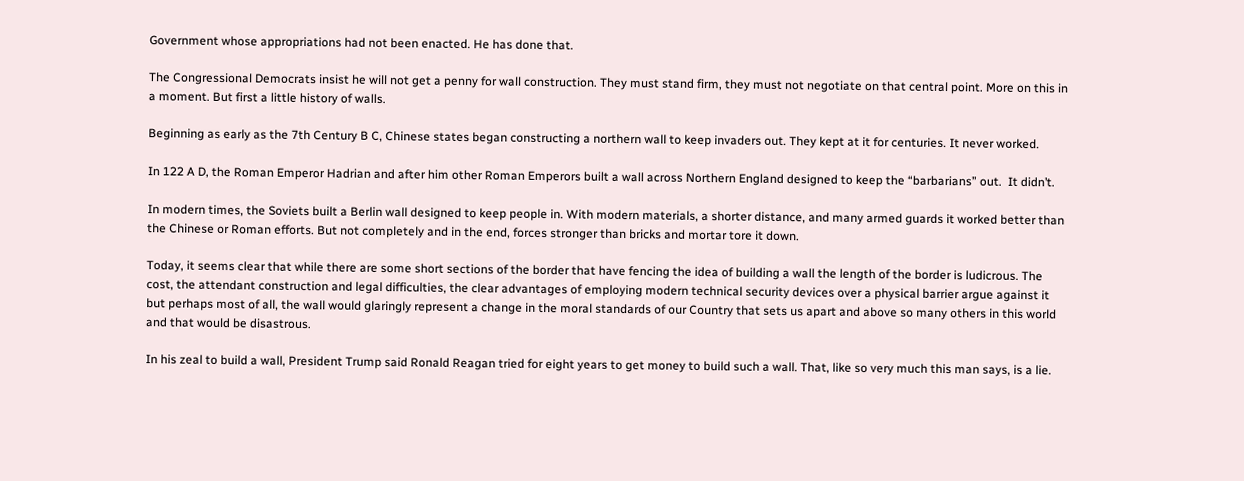Government whose appropriations had not been enacted. He has done that.

The Congressional Democrats insist he will not get a penny for wall construction. They must stand firm, they must not negotiate on that central point. More on this in a moment. But first a little history of walls.

Beginning as early as the 7th Century B C, Chinese states began constructing a northern wall to keep invaders out. They kept at it for centuries. It never worked.

In 122 A D, the Roman Emperor Hadrian and after him other Roman Emperors built a wall across Northern England designed to keep the “barbarians” out.  It didn’t.

In modern times, the Soviets built a Berlin wall designed to keep people in. With modern materials, a shorter distance, and many armed guards it worked better than the Chinese or Roman efforts. But not completely and in the end, forces stronger than bricks and mortar tore it down.

Today, it seems clear that while there are some short sections of the border that have fencing the idea of building a wall the length of the border is ludicrous. The cost, the attendant construction and legal difficulties, the clear advantages of employing modern technical security devices over a physical barrier argue against it but perhaps most of all, the wall would glaringly represent a change in the moral standards of our Country that sets us apart and above so many others in this world and that would be disastrous.

In his zeal to build a wall, President Trump said Ronald Reagan tried for eight years to get money to build such a wall. That, like so very much this man says, is a lie.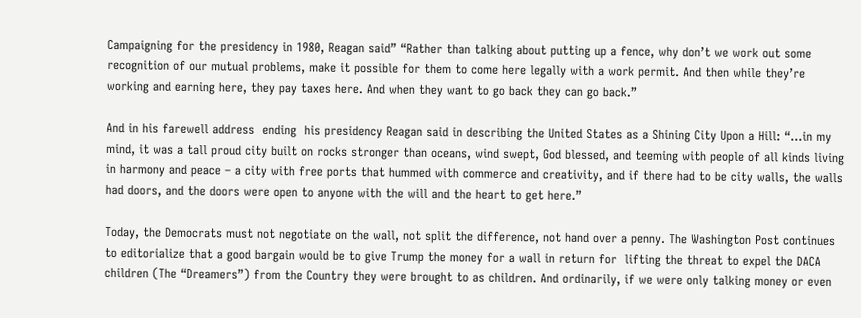Campaigning for the presidency in 1980, Reagan said” “Rather than talking about putting up a fence, why don’t we work out some recognition of our mutual problems, make it possible for them to come here legally with a work permit. And then while they’re working and earning here, they pay taxes here. And when they want to go back they can go back.”

And in his farewell address  ending  his presidency Reagan said in describing the United States as a Shining City Upon a Hill: “…in my mind, it was a tall proud city built on rocks stronger than oceans, wind swept, God blessed, and teeming with people of all kinds living in harmony and peace – a city with free ports that hummed with commerce and creativity, and if there had to be city walls, the walls had doors, and the doors were open to anyone with the will and the heart to get here.”

Today, the Democrats must not negotiate on the wall, not split the difference, not hand over a penny. The Washington Post continues to editorialize that a good bargain would be to give Trump the money for a wall in return for  lifting the threat to expel the DACA children (The “Dreamers”) from the Country they were brought to as children. And ordinarily, if we were only talking money or even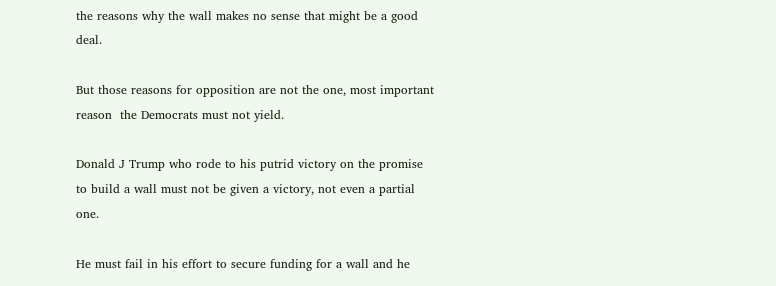the reasons why the wall makes no sense that might be a good deal.

But those reasons for opposition are not the one, most important reason  the Democrats must not yield.

Donald J Trump who rode to his putrid victory on the promise to build a wall must not be given a victory, not even a partial one.

He must fail in his effort to secure funding for a wall and he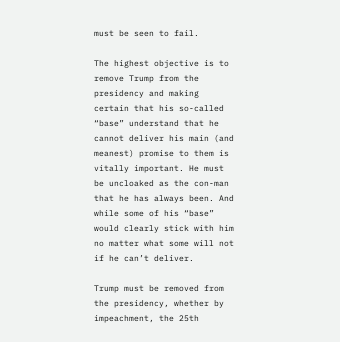must be seen to fail.

The highest objective is to remove Trump from the presidency and making certain that his so-called “base” understand that he cannot deliver his main (and meanest) promise to them is vitally important. He must be uncloaked as the con-man that he has always been. And while some of his “base” would clearly stick with him no matter what some will not if he can’t deliver.

Trump must be removed from the presidency, whether by impeachment, the 25th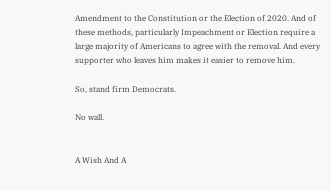Amendment to the Constitution or the Election of 2020. And of these methods, particularly Impeachment or Election require a large majority of Americans to agree with the removal. And every supporter who leaves him makes it easier to remove him.

So, stand firm Democrats.

No wall.


A Wish And A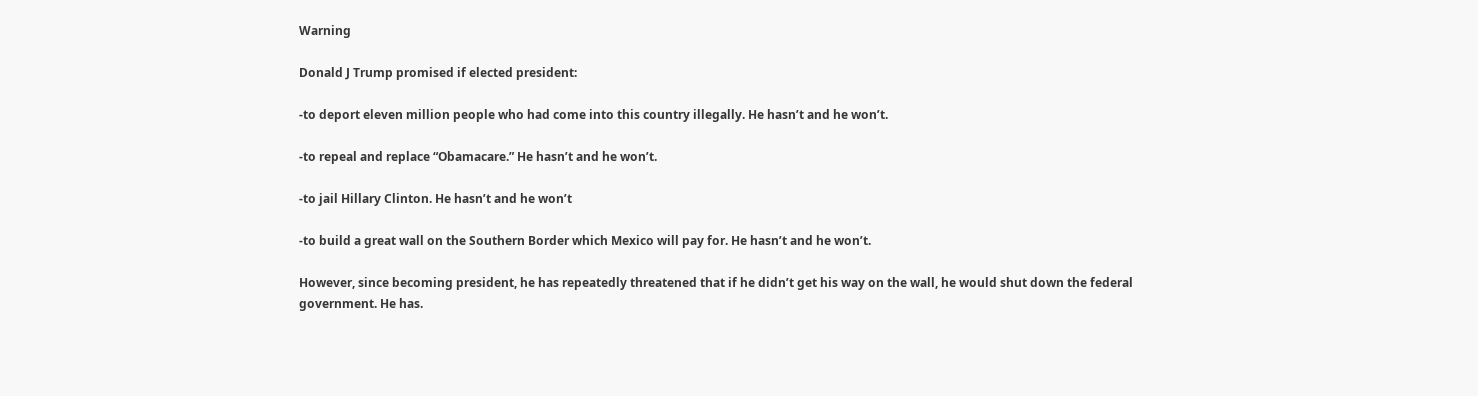Warning

Donald J Trump promised if elected president:

-to deport eleven million people who had come into this country illegally. He hasn’t and he won’t.

-to repeal and replace “Obamacare.” He hasn’t and he won’t.

-to jail Hillary Clinton. He hasn’t and he won’t

-to build a great wall on the Southern Border which Mexico will pay for. He hasn’t and he won’t.

However, since becoming president, he has repeatedly threatened that if he didn’t get his way on the wall, he would shut down the federal government. He has.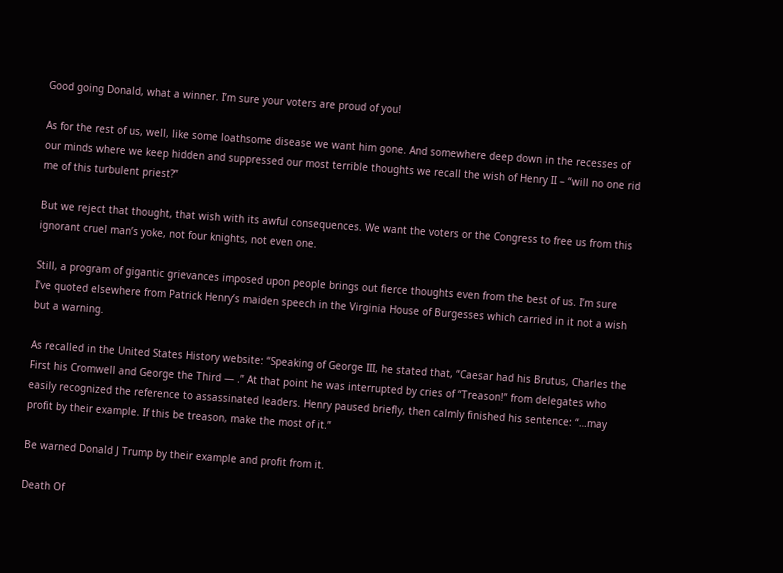Good going Donald, what a winner. I’m sure your voters are proud of you!

As for the rest of us, well, like some loathsome disease we want him gone. And somewhere deep down in the recesses of our minds where we keep hidden and suppressed our most terrible thoughts we recall the wish of Henry II – “will no one rid me of this turbulent priest?”

But we reject that thought, that wish with its awful consequences. We want the voters or the Congress to free us from this ignorant cruel man’s yoke, not four knights, not even one.

Still, a program of gigantic grievances imposed upon people brings out fierce thoughts even from the best of us. I’m sure I’ve quoted elsewhere from Patrick Henry’s maiden speech in the Virginia House of Burgesses which carried in it not a wish but a warning.

As recalled in the United States History website: “Speaking of George III, he stated that, “Caesar had his Brutus, Charles the First his Cromwell and George the Third — .” At that point he was interrupted by cries of “Treason!” from delegates who easily recognized the reference to assassinated leaders. Henry paused briefly, then calmly finished his sentence: “…may profit by their example. If this be treason, make the most of it.”

Be warned Donald J Trump by their example and profit from it.

Death Of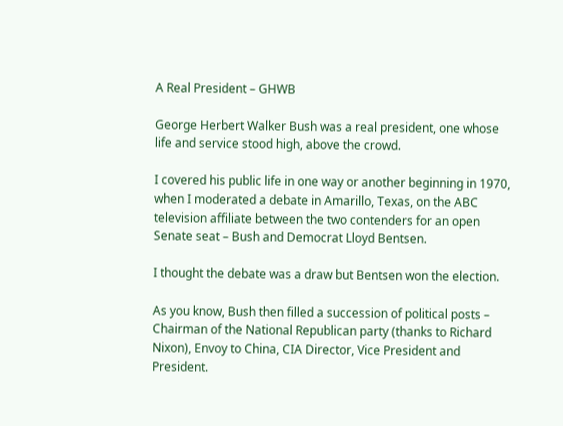A Real President – GHWB

George Herbert Walker Bush was a real president, one whose life and service stood high, above the crowd.

I covered his public life in one way or another beginning in 1970, when I moderated a debate in Amarillo, Texas, on the ABC television affiliate between the two contenders for an open Senate seat – Bush and Democrat Lloyd Bentsen.

I thought the debate was a draw but Bentsen won the election.

As you know, Bush then filled a succession of political posts – Chairman of the National Republican party (thanks to Richard Nixon), Envoy to China, CIA Director, Vice President and President.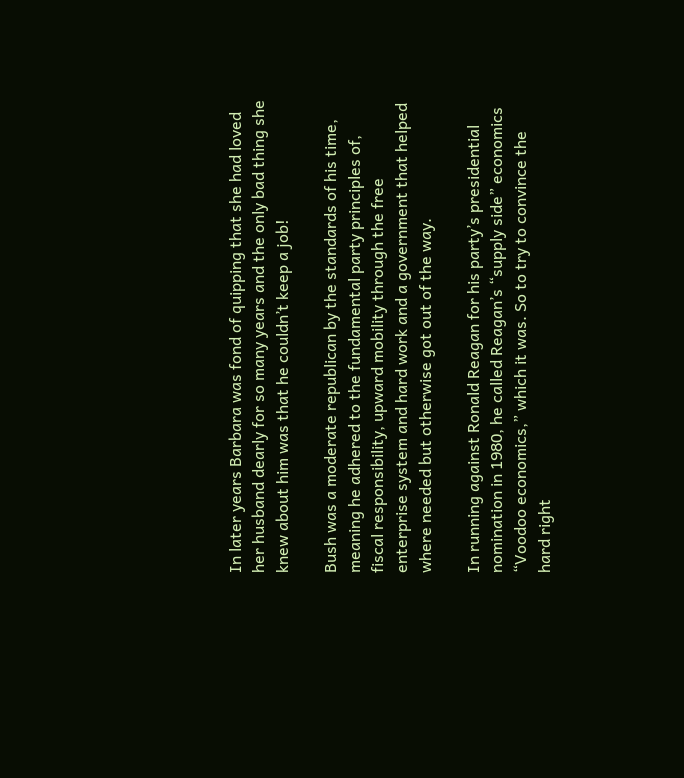In later years Barbara was fond of quipping that she had loved her husband dearly for so many years and the only bad thing she knew about him was that he couldn’t keep a job!

Bush was a moderate republican by the standards of his time, meaning he adhered to the fundamental party principles of, fiscal responsibility, upward mobility through the free enterprise system and hard work and a government that helped where needed but otherwise got out of the way.

In running against Ronald Reagan for his party’s presidential nomination in 1980, he called Reagan’s “supply side” economics “Voodoo economics,” which it was. So to try to convince the  hard right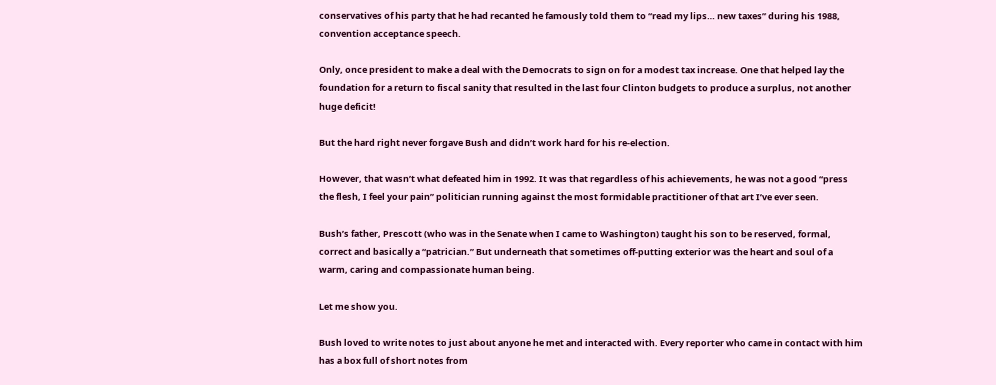conservatives of his party that he had recanted he famously told them to “read my lips… new taxes” during his 1988, convention acceptance speech.

Only, once president to make a deal with the Democrats to sign on for a modest tax increase. One that helped lay the foundation for a return to fiscal sanity that resulted in the last four Clinton budgets to produce a surplus, not another huge deficit!

But the hard right never forgave Bush and didn’t work hard for his re-election.

However, that wasn’t what defeated him in 1992. It was that regardless of his achievements, he was not a good “press the flesh, I feel your pain” politician running against the most formidable practitioner of that art I’ve ever seen.

Bush’s father, Prescott (who was in the Senate when I came to Washington) taught his son to be reserved, formal, correct and basically a “patrician.” But underneath that sometimes off-putting exterior was the heart and soul of a warm, caring and compassionate human being.

Let me show you.

Bush loved to write notes to just about anyone he met and interacted with. Every reporter who came in contact with him has a box full of short notes from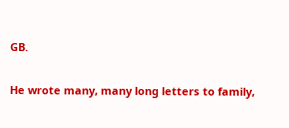GB.

He wrote many, many long letters to family,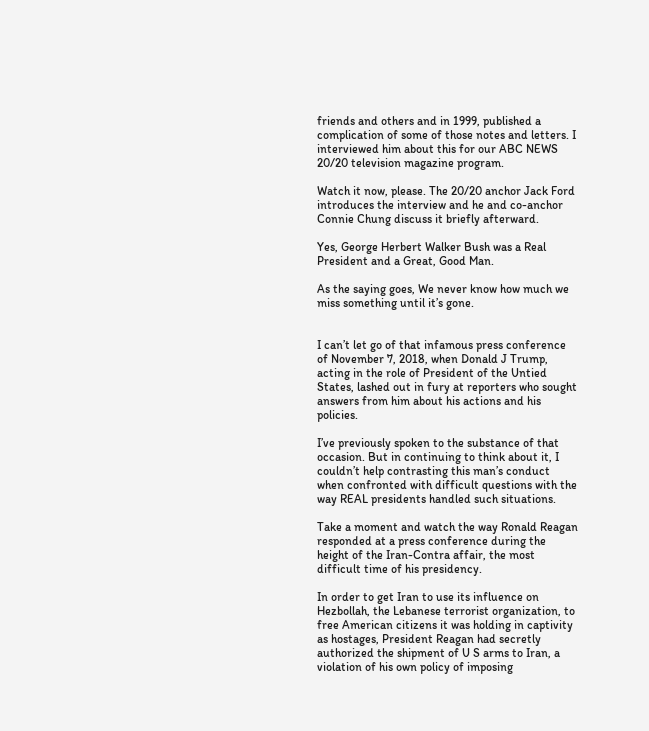friends and others and in 1999, published a complication of some of those notes and letters. I interviewed him about this for our ABC NEWS 20/20 television magazine program.

Watch it now, please. The 20/20 anchor Jack Ford introduces the interview and he and co-anchor Connie Chung discuss it briefly afterward.

Yes, George Herbert Walker Bush was a Real President and a Great, Good Man.

As the saying goes, We never know how much we miss something until it’s gone.


I can’t let go of that infamous press conference of November 7, 2018, when Donald J Trump, acting in the role of President of the Untied States, lashed out in fury at reporters who sought answers from him about his actions and his policies.

I’ve previously spoken to the substance of that occasion. But in continuing to think about it, I couldn’t help contrasting this man’s conduct  when confronted with difficult questions with the way REAL presidents handled such situations.

Take a moment and watch the way Ronald Reagan responded at a press conference during the height of the Iran-Contra affair, the most difficult time of his presidency.

In order to get Iran to use its influence on Hezbollah, the Lebanese terrorist organization, to free American citizens it was holding in captivity as hostages, President Reagan had secretly authorized the shipment of U S arms to Iran, a violation of his own policy of imposing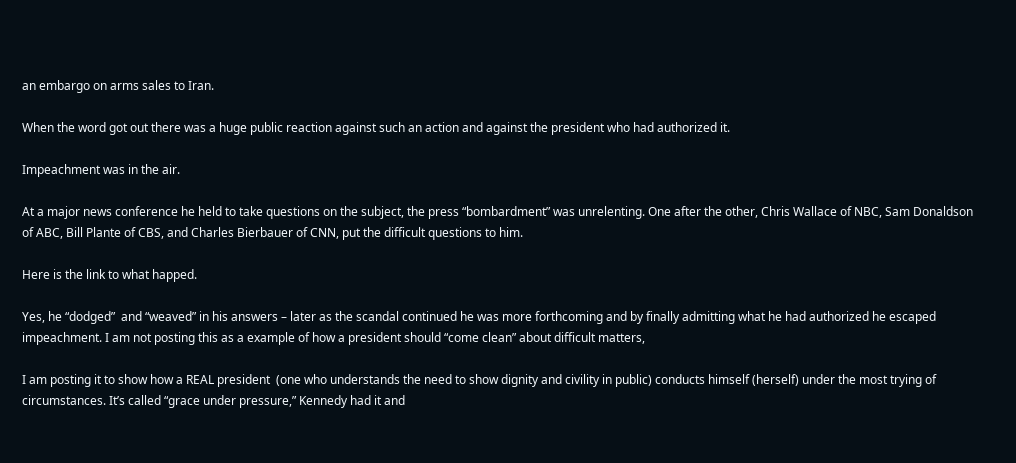an embargo on arms sales to Iran.

When the word got out there was a huge public reaction against such an action and against the president who had authorized it.

Impeachment was in the air.

At a major news conference he held to take questions on the subject, the press “bombardment” was unrelenting. One after the other, Chris Wallace of NBC, Sam Donaldson of ABC, Bill Plante of CBS, and Charles Bierbauer of CNN, put the difficult questions to him.

Here is the link to what happed.

Yes, he “dodged”  and “weaved” in his answers – later as the scandal continued he was more forthcoming and by finally admitting what he had authorized he escaped impeachment. I am not posting this as a example of how a president should “come clean” about difficult matters,

I am posting it to show how a REAL president  (one who understands the need to show dignity and civility in public) conducts himself (herself) under the most trying of circumstances. It’s called “grace under pressure,” Kennedy had it and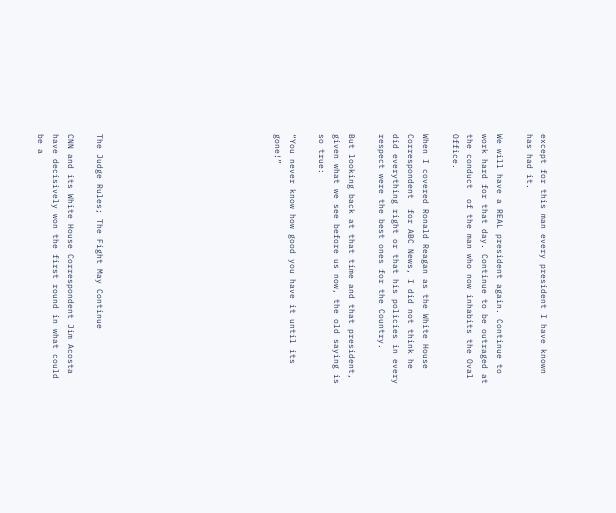except for this man every president I have known has had it.

We will have a REAL president again. Continue to work hard for that day. Continue to be outraged at the conduct  of the man who now inhabits the Oval Office.

When I covered Ronald Reagan as the White House Correspondent  for ABC News, I did not think he did everything right or that his policies in every respect were the best ones for the Country.

But looking back at that time and that president, given what we see before us now, the old saying is so true:

“You never know how good you have it until its gone!”











The Judge Rules; The Fight May Continue

CNN and its White House Correspondent Jim Acosta have decisively won the first round in what could be a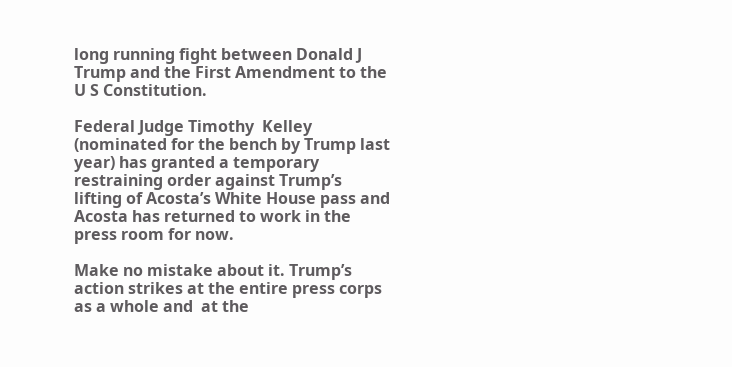long running fight between Donald J Trump and the First Amendment to the U S Constitution.

Federal Judge Timothy  Kelley (nominated for the bench by Trump last year) has granted a temporary restraining order against Trump’s  lifting of Acosta’s White House pass and Acosta has returned to work in the press room for now.

Make no mistake about it. Trump’s action strikes at the entire press corps as a whole and  at the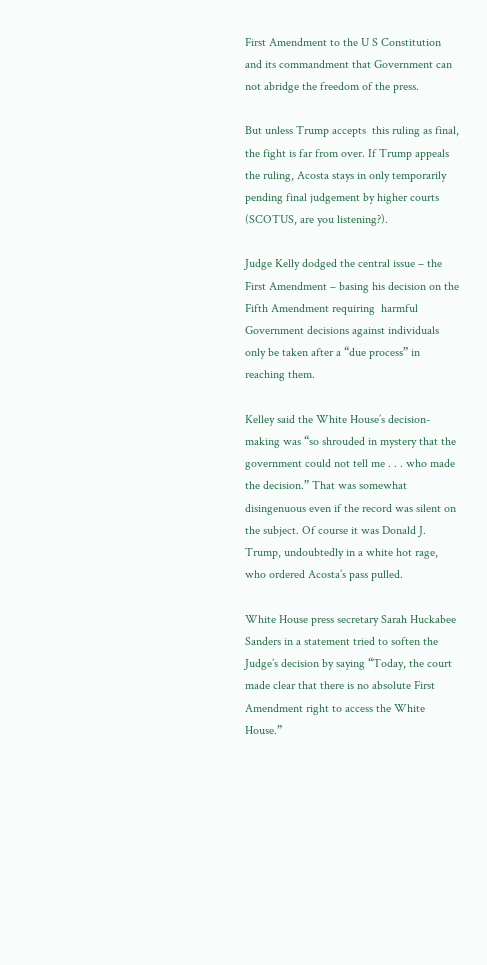First Amendment to the U S Constitution and its commandment that Government can not abridge the freedom of the press.

But unless Trump accepts  this ruling as final, the fight is far from over. If Trump appeals the ruling, Acosta stays in only temporarily pending final judgement by higher courts (SCOTUS, are you listening?).

Judge Kelly dodged the central issue – the First Amendment – basing his decision on the Fifth Amendment requiring  harmful Government decisions against individuals  only be taken after a “due process” in reaching them.

Kelley said the White House’s decision-making was “so shrouded in mystery that the government could not tell me . . . who made the decision.” That was somewhat disingenuous even if the record was silent on the subject. Of course it was Donald J. Trump, undoubtedly in a white hot rage, who ordered Acosta’s pass pulled.

White House press secretary Sarah Huckabee Sanders in a statement tried to soften the Judge’s decision by saying “Today, the court made clear that there is no absolute First Amendment right to access the White House.”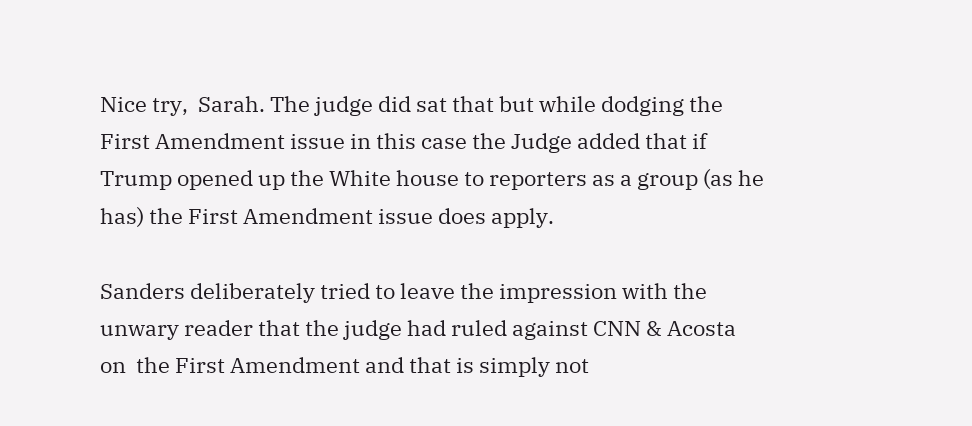Nice try,  Sarah. The judge did sat that but while dodging the First Amendment issue in this case the Judge added that if Trump opened up the White house to reporters as a group (as he has) the First Amendment issue does apply.

Sanders deliberately tried to leave the impression with the unwary reader that the judge had ruled against CNN & Acosta on  the First Amendment and that is simply not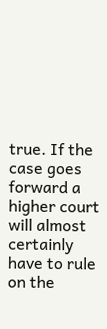true. If the case goes forward a higher court will almost certainly have to rule on the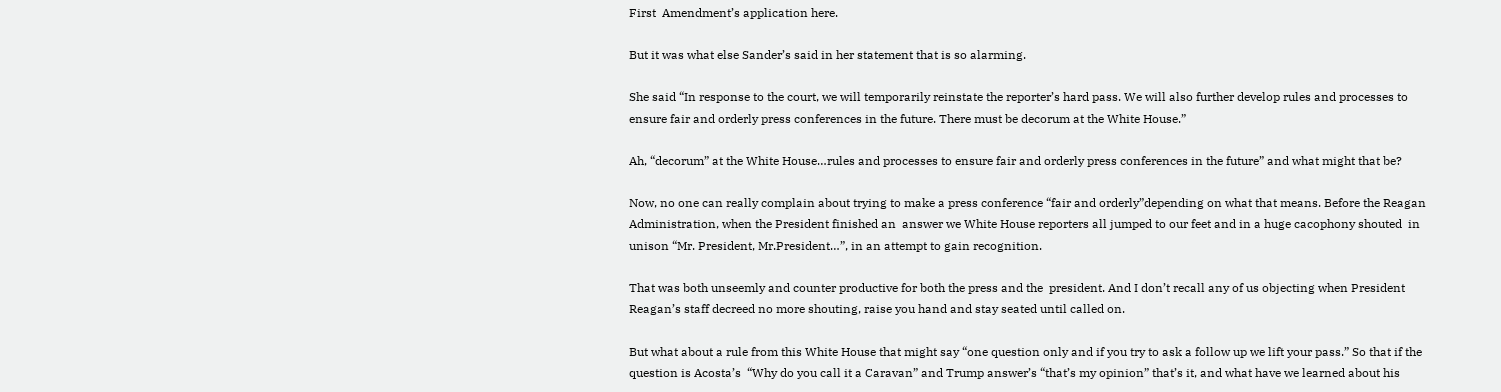First  Amendment’s application here.

But it was what else Sander’s said in her statement that is so alarming.

She said “In response to the court, we will temporarily reinstate the reporter’s hard pass. We will also further develop rules and processes to ensure fair and orderly press conferences in the future. There must be decorum at the White House.”

Ah, “decorum” at the White House…rules and processes to ensure fair and orderly press conferences in the future” and what might that be?

Now, no one can really complain about trying to make a press conference “fair and orderly”depending on what that means. Before the Reagan Administration, when the President finished an  answer we White House reporters all jumped to our feet and in a huge cacophony shouted  in unison “Mr. President, Mr.President…”, in an attempt to gain recognition.

That was both unseemly and counter productive for both the press and the  president. And I don’t recall any of us objecting when President Reagan’s staff decreed no more shouting, raise you hand and stay seated until called on.

But what about a rule from this White House that might say “one question only and if you try to ask a follow up we lift your pass.” So that if the question is Acosta’s  “Why do you call it a Caravan” and Trump answer’s “that’s my opinion” that’s it, and what have we learned about his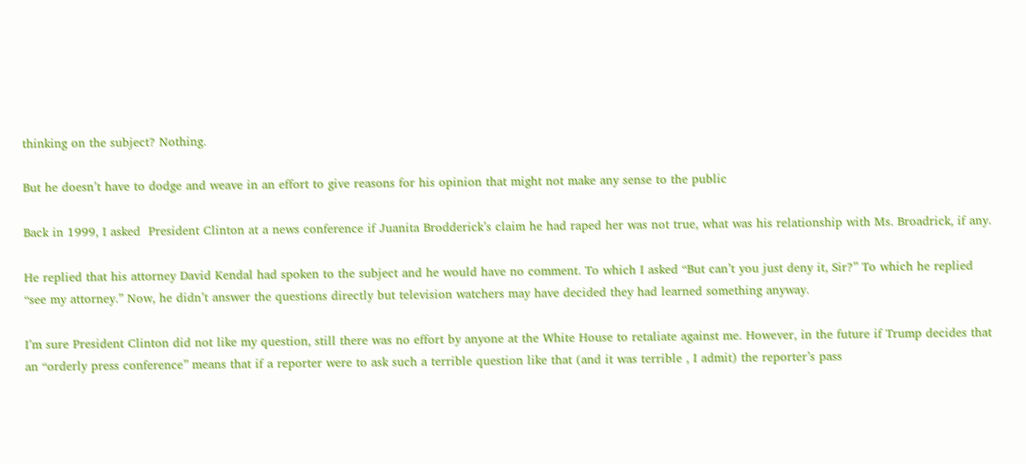thinking on the subject? Nothing.

But he doesn’t have to dodge and weave in an effort to give reasons for his opinion that might not make any sense to the public

Back in 1999, I asked  President Clinton at a news conference if Juanita Brodderick’s claim he had raped her was not true, what was his relationship with Ms. Broadrick, if any.

He replied that his attorney David Kendal had spoken to the subject and he would have no comment. To which I asked “But can’t you just deny it, Sir?” To which he replied “see my attorney.” Now, he didn’t answer the questions directly but television watchers may have decided they had learned something anyway.

I’m sure President Clinton did not like my question, still there was no effort by anyone at the White House to retaliate against me. However, in the future if Trump decides that an “orderly press conference” means that if a reporter were to ask such a terrible question like that (and it was terrible , I admit) the reporter’s pass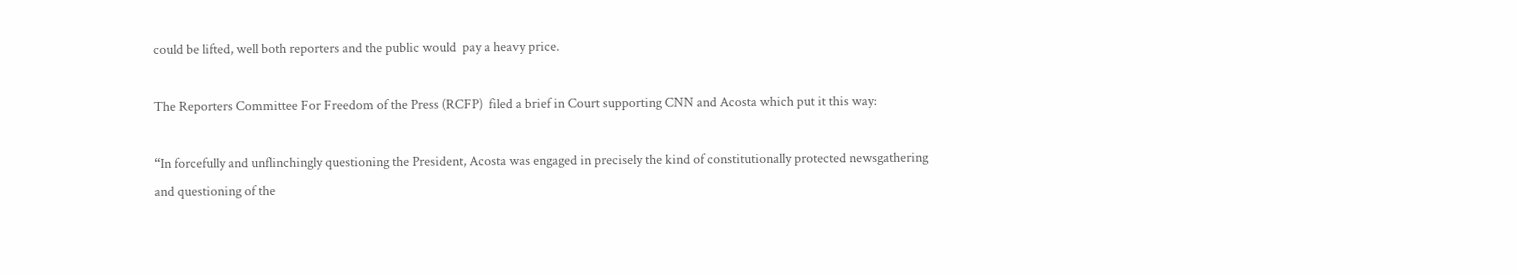could be lifted, well both reporters and the public would  pay a heavy price.

The Reporters Committee For Freedom of the Press (RCFP)  filed a brief in Court supporting CNN and Acosta which put it this way:

“In forcefully and unflinchingly questioning the President, Acosta was engaged in precisely the kind of constitutionally protected newsgathering and questioning of the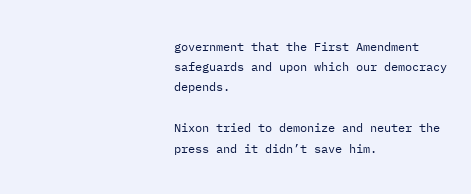government that the First Amendment safeguards and upon which our democracy depends.

Nixon tried to demonize and neuter the press and it didn’t save him.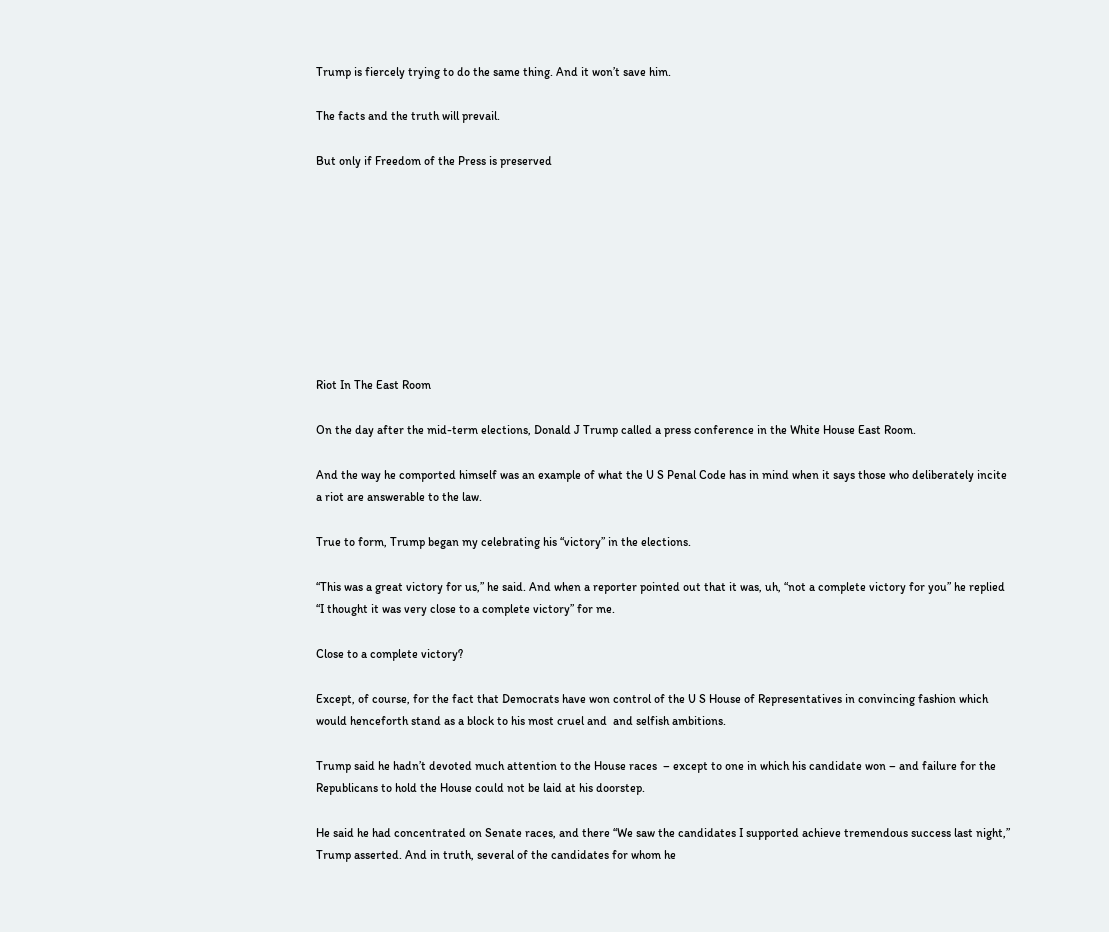Trump is fiercely trying to do the same thing. And it won’t save him.

The facts and the truth will prevail.

But only if Freedom of the Press is preserved









Riot In The East Room

On the day after the mid-term elections, Donald J Trump called a press conference in the White House East Room.

And the way he comported himself was an example of what the U S Penal Code has in mind when it says those who deliberately incite a riot are answerable to the law.

True to form, Trump began my celebrating his “victory” in the elections.

“This was a great victory for us,” he said. And when a reporter pointed out that it was, uh, “not a complete victory for you” he replied “I thought it was very close to a complete victory” for me.

Close to a complete victory?

Except, of course, for the fact that Democrats have won control of the U S House of Representatives in convincing fashion which would henceforth stand as a block to his most cruel and  and selfish ambitions.

Trump said he hadn’t devoted much attention to the House races  – except to one in which his candidate won – and failure for the Republicans to hold the House could not be laid at his doorstep.

He said he had concentrated on Senate races, and there “We saw the candidates I supported achieve tremendous success last night,” Trump asserted. And in truth, several of the candidates for whom he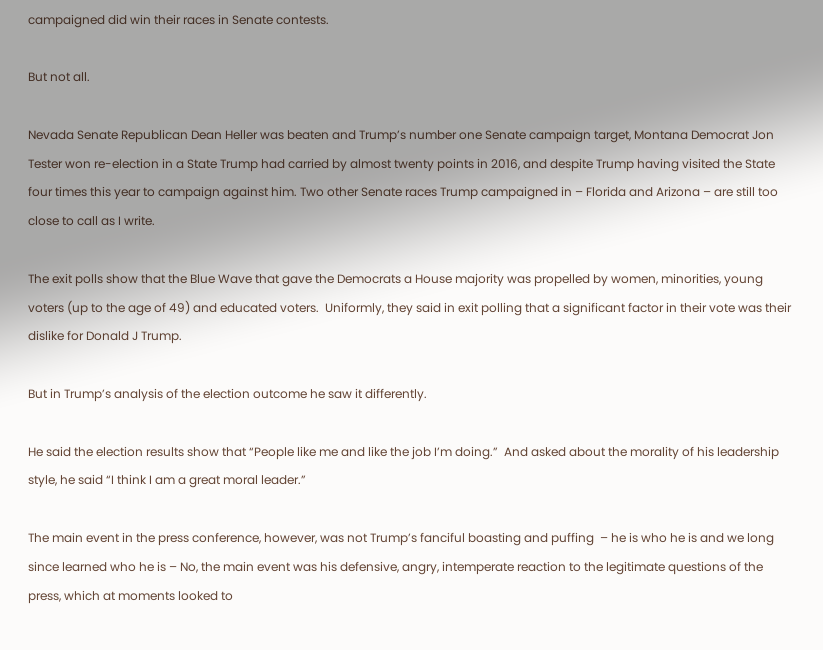campaigned did win their races in Senate contests.

But not all.

Nevada Senate Republican Dean Heller was beaten and Trump’s number one Senate campaign target, Montana Democrat Jon Tester won re-election in a State Trump had carried by almost twenty points in 2016, and despite Trump having visited the State four times this year to campaign against him. Two other Senate races Trump campaigned in – Florida and Arizona – are still too close to call as I write.

The exit polls show that the Blue Wave that gave the Democrats a House majority was propelled by women, minorities, young voters (up to the age of 49) and educated voters.  Uniformly, they said in exit polling that a significant factor in their vote was their dislike for Donald J Trump.

But in Trump’s analysis of the election outcome he saw it differently.

He said the election results show that “People like me and like the job I’m doing.”  And asked about the morality of his leadership style, he said “I think I am a great moral leader.”

The main event in the press conference, however, was not Trump’s fanciful boasting and puffing  – he is who he is and we long since learned who he is – No, the main event was his defensive, angry, intemperate reaction to the legitimate questions of the press, which at moments looked to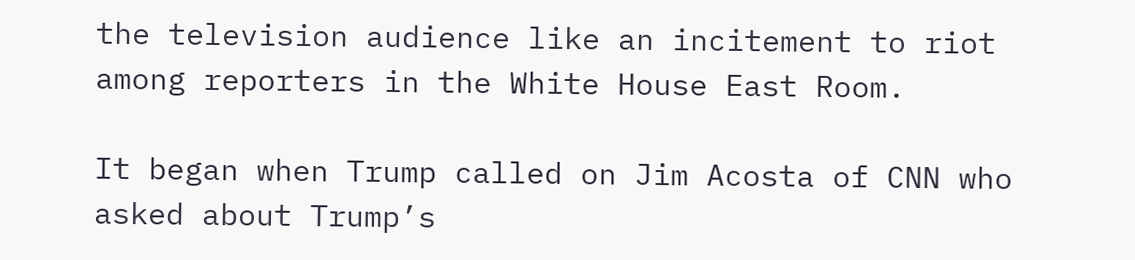the television audience like an incitement to riot among reporters in the White House East Room.

It began when Trump called on Jim Acosta of CNN who asked about Trump’s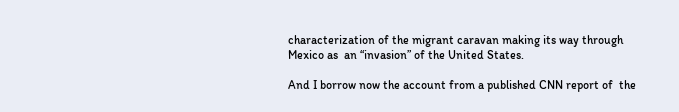characterization of the migrant caravan making its way through Mexico as  an “invasion” of the United States.

And I borrow now the account from a published CNN report of  the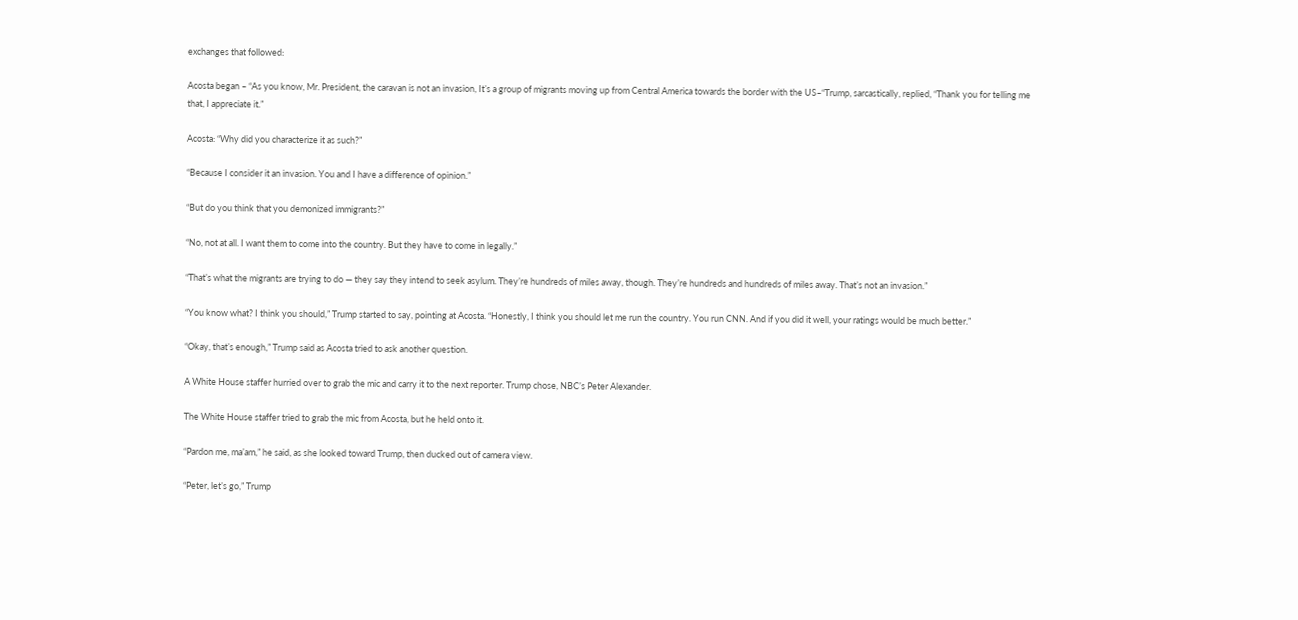exchanges that followed:

Acosta began – “As you know, Mr. President, the caravan is not an invasion, It’s a group of migrants moving up from Central America towards the border with the US–“Trump, sarcastically, replied, “Thank you for telling me that, I appreciate it.”

Acosta: “Why did you characterize it as such?”

“Because I consider it an invasion. You and I have a difference of opinion.”

“But do you think that you demonized immigrants?”

“No, not at all. I want them to come into the country. But they have to come in legally.”

“That’s what the migrants are trying to do — they say they intend to seek asylum. They’re hundreds of miles away, though. They’re hundreds and hundreds of miles away. That’s not an invasion.”

“You know what? I think you should,” Trump started to say, pointing at Acosta. “Honestly, I think you should let me run the country. You run CNN. And if you did it well, your ratings would be much better.”

“Okay, that’s enough,” Trump said as Acosta tried to ask another question.

A White House staffer hurried over to grab the mic and carry it to the next reporter. Trump chose, NBC’s Peter Alexander.

The White House staffer tried to grab the mic from Acosta, but he held onto it.

“Pardon me, ma’am,” he said, as she looked toward Trump, then ducked out of camera view.

“Peter, let’s go,” Trump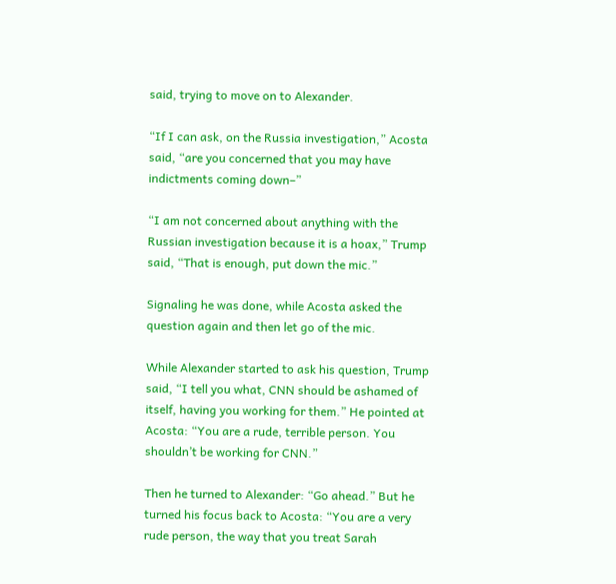said, trying to move on to Alexander.

“If I can ask, on the Russia investigation,” Acosta said, “are you concerned that you may have indictments coming down–”

“I am not concerned about anything with the Russian investigation because it is a hoax,” Trump said, “That is enough, put down the mic.”

Signaling he was done, while Acosta asked the question again and then let go of the mic.

While Alexander started to ask his question, Trump said, “I tell you what, CNN should be ashamed of itself, having you working for them.” He pointed at Acosta: “You are a rude, terrible person. You shouldn’t be working for CNN.”

Then he turned to Alexander: “Go ahead.” But he turned his focus back to Acosta: “You are a very rude person, the way that you treat Sarah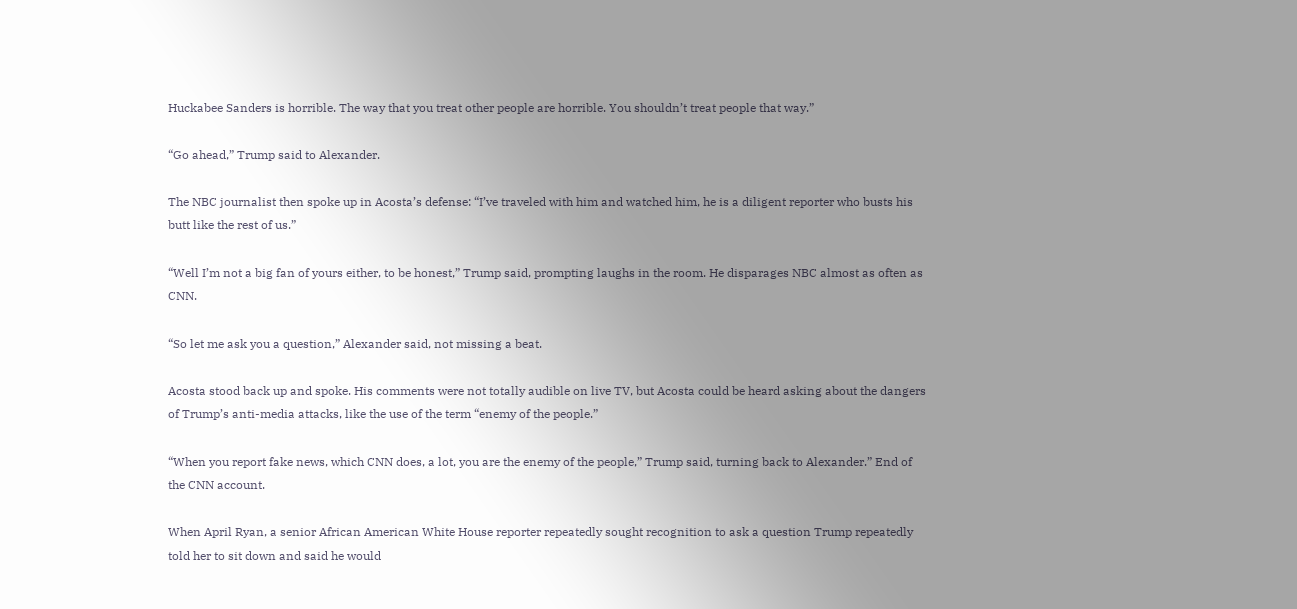Huckabee Sanders is horrible. The way that you treat other people are horrible. You shouldn’t treat people that way.”

“Go ahead,” Trump said to Alexander.

The NBC journalist then spoke up in Acosta’s defense: “I’ve traveled with him and watched him, he is a diligent reporter who busts his butt like the rest of us.”

“Well I’m not a big fan of yours either, to be honest,” Trump said, prompting laughs in the room. He disparages NBC almost as often as CNN.

“So let me ask you a question,” Alexander said, not missing a beat.

Acosta stood back up and spoke. His comments were not totally audible on live TV, but Acosta could be heard asking about the dangers of Trump’s anti-media attacks, like the use of the term “enemy of the people.”

“When you report fake news, which CNN does, a lot, you are the enemy of the people,” Trump said, turning back to Alexander.” End of the CNN account.

When April Ryan, a senior African American White House reporter repeatedly sought recognition to ask a question Trump repeatedly told her to sit down and said he would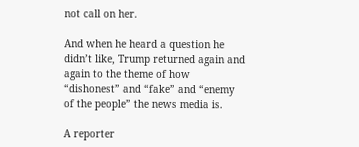not call on her.

And when he heard a question he didn’t like, Trump returned again and again to the theme of how “dishonest” and “fake” and “enemy of the people” the news media is.

A reporter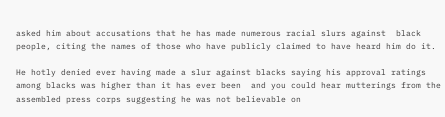asked him about accusations that he has made numerous racial slurs against  black people, citing the names of those who have publicly claimed to have heard him do it.

He hotly denied ever having made a slur against blacks saying his approval ratings among blacks was higher than it has ever been  and you could hear mutterings from the assembled press corps suggesting he was not believable on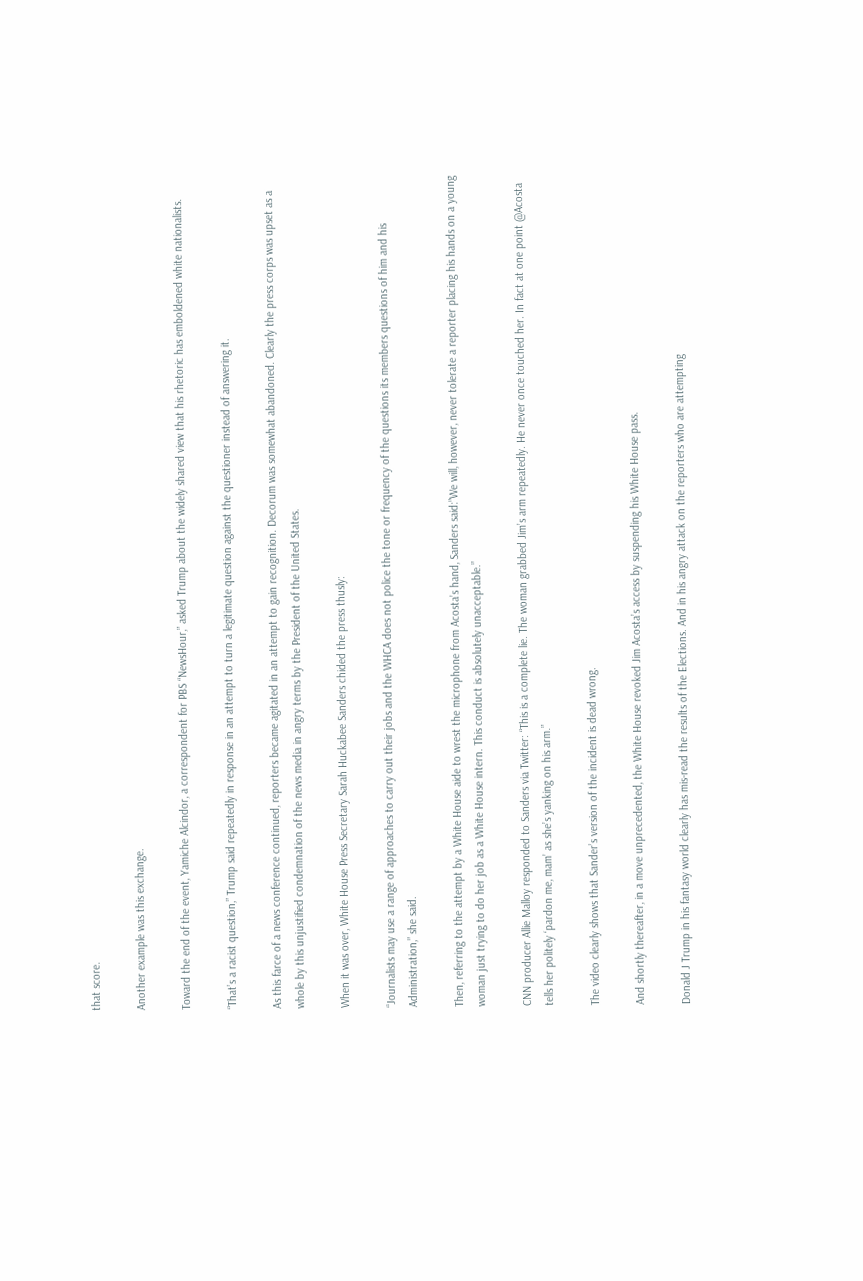that score.

Another example was this exchange.

Toward the end of the event, Yamiche Alcindor, a correspondent for PBS “NewsHour,” asked Trump about the widely shared view that his rhetoric has emboldened white nationalists.

“That’s a racist question,” Trump said repeatedly in response in an attempt to turn a legitimate question against the questioner instead of answering it.

As this farce of a news conference continued, reporters became agitated in an attempt to gain recognition. Decorum was somewhat abandoned. Clearly the press corps was upset as a whole by this unjustified condemnation of the news media in angry terms by the President of the United States.

When it was over, White House Press Secretary Sarah Huckabee Sanders chided the press thusly:

“Journalists may use a range of approaches to carry out their jobs and the WHCA does not police the tone or frequency of the questions its members questions of him and his Administration,” she said.

Then, referring to the attempt by a White House aide to wrest the microphone from Acosta’s hand, Sanders said:”We will, however, never tolerate a reporter placing his hands on a young woman just trying to do her job as a White House intern. This conduct is absolutely unacceptable.”

CNN producer Allie Malloy responded to Sanders via Twitter: “This is a complete lie. The woman grabbed Jim’s arm repeatedly. He never once touched her. In fact at one point @Acosta tells her politely ‘pardon me, mam’ as she’s yanking on his arm.”

The video clearly shows that Sander’s version of the incident is dead wrong.

And shortly thereafter, in a move unprecedented, the White House revoked Jim Acosta’s access by suspending his White House pass.

Donald J Trump in his fantasy world clearly has mis-read the results of the Elections. And in his angry attack on the reporters who are attempting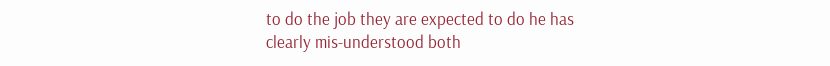to do the job they are expected to do he has clearly mis-understood both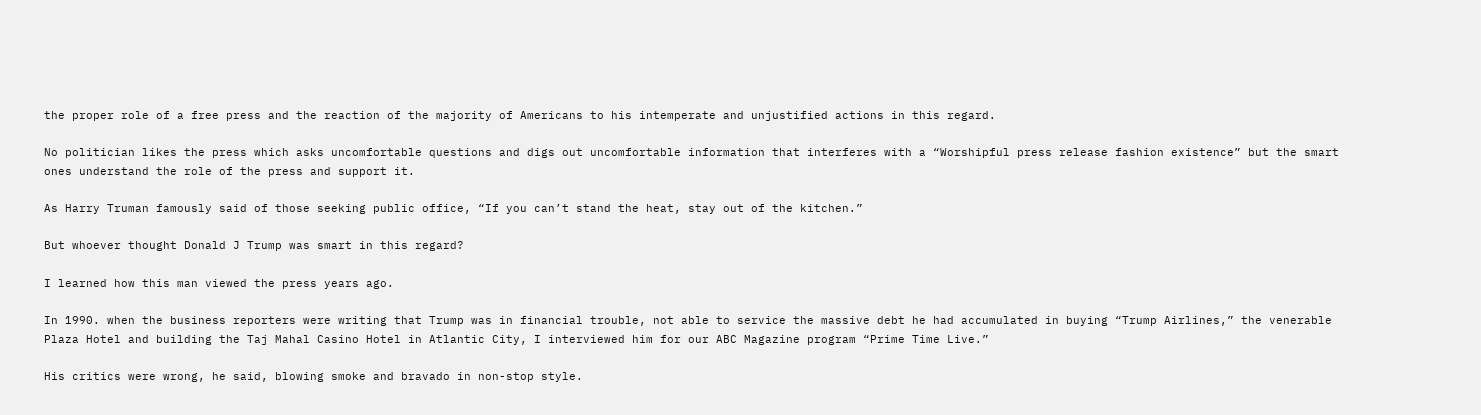the proper role of a free press and the reaction of the majority of Americans to his intemperate and unjustified actions in this regard.

No politician likes the press which asks uncomfortable questions and digs out uncomfortable information that interferes with a “Worshipful press release fashion existence” but the smart ones understand the role of the press and support it.

As Harry Truman famously said of those seeking public office, “If you can’t stand the heat, stay out of the kitchen.”

But whoever thought Donald J Trump was smart in this regard?

I learned how this man viewed the press years ago.

In 1990. when the business reporters were writing that Trump was in financial trouble, not able to service the massive debt he had accumulated in buying “Trump Airlines,” the venerable Plaza Hotel and building the Taj Mahal Casino Hotel in Atlantic City, I interviewed him for our ABC Magazine program “Prime Time Live.”

His critics were wrong, he said, blowing smoke and bravado in non-stop style.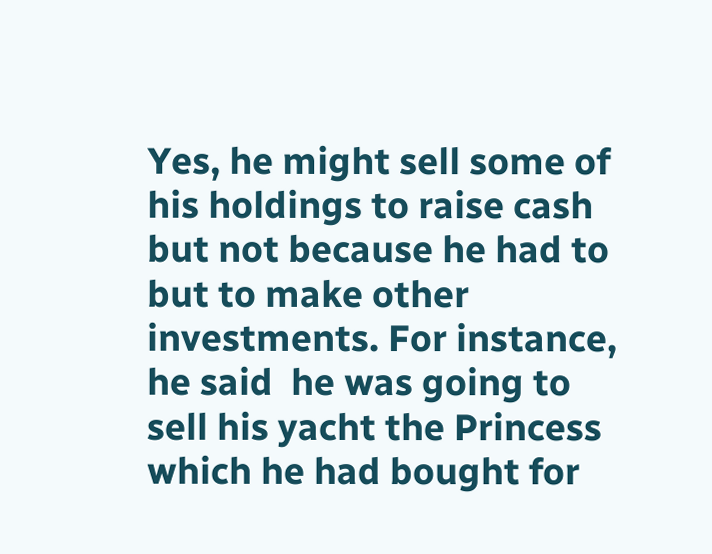Yes, he might sell some of his holdings to raise cash but not because he had to but to make other investments. For instance, he said  he was going to sell his yacht the Princess which he had bought for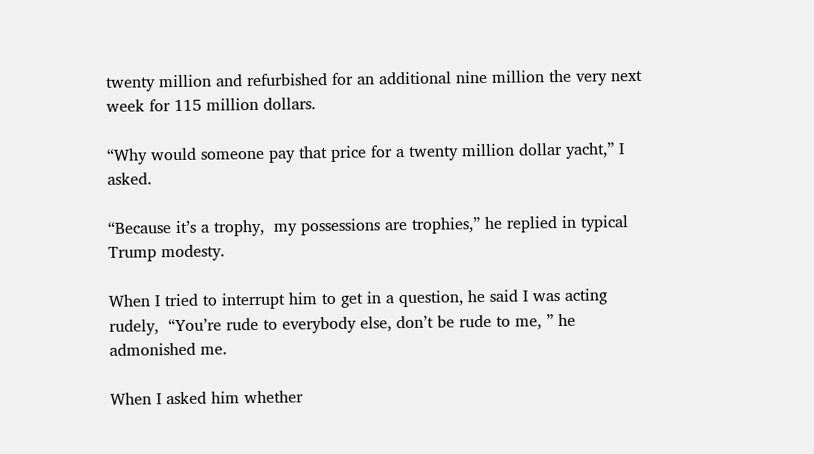twenty million and refurbished for an additional nine million the very next week for 115 million dollars.

“Why would someone pay that price for a twenty million dollar yacht,” I asked.

“Because it’s a trophy,  my possessions are trophies,” he replied in typical Trump modesty.

When I tried to interrupt him to get in a question, he said I was acting rudely,  “You’re rude to everybody else, don’t be rude to me, ” he admonished me.

When I asked him whether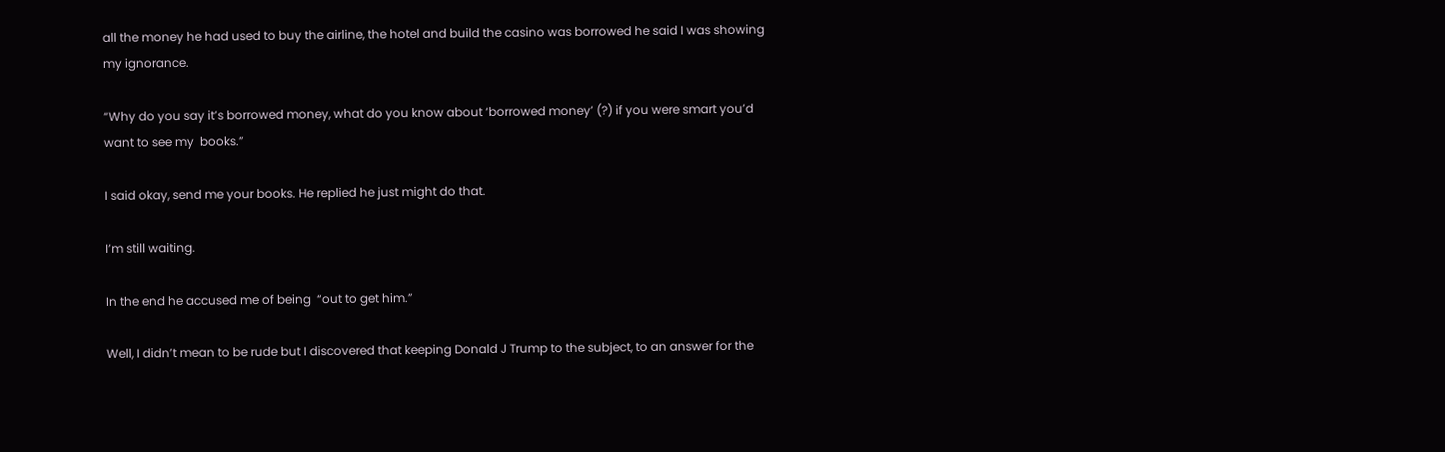all the money he had used to buy the airline, the hotel and build the casino was borrowed he said I was showing my ignorance.

“Why do you say it’s borrowed money, what do you know about ‘borrowed money’ (?) if you were smart you’d want to see my  books.”

I said okay, send me your books. He replied he just might do that.

I’m still waiting.

In the end he accused me of being  “out to get him.”

Well, I didn’t mean to be rude but I discovered that keeping Donald J Trump to the subject, to an answer for the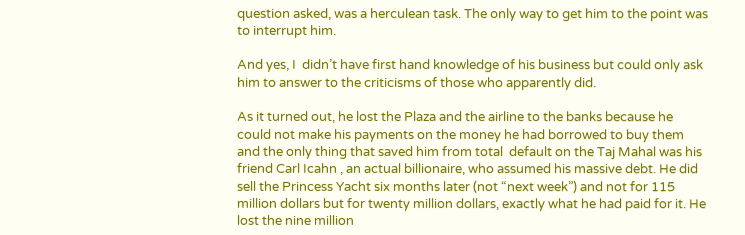question asked, was a herculean task. The only way to get him to the point was to interrupt him.

And yes, I  didn’t have first hand knowledge of his business but could only ask him to answer to the criticisms of those who apparently did.

As it turned out, he lost the Plaza and the airline to the banks because he could not make his payments on the money he had borrowed to buy them and the only thing that saved him from total  default on the Taj Mahal was his friend Carl Icahn , an actual billionaire, who assumed his massive debt. He did sell the Princess Yacht six months later (not “next week”) and not for 115 million dollars but for twenty million dollars, exactly what he had paid for it. He lost the nine million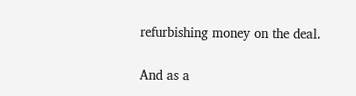refurbishing money on the deal.

And as a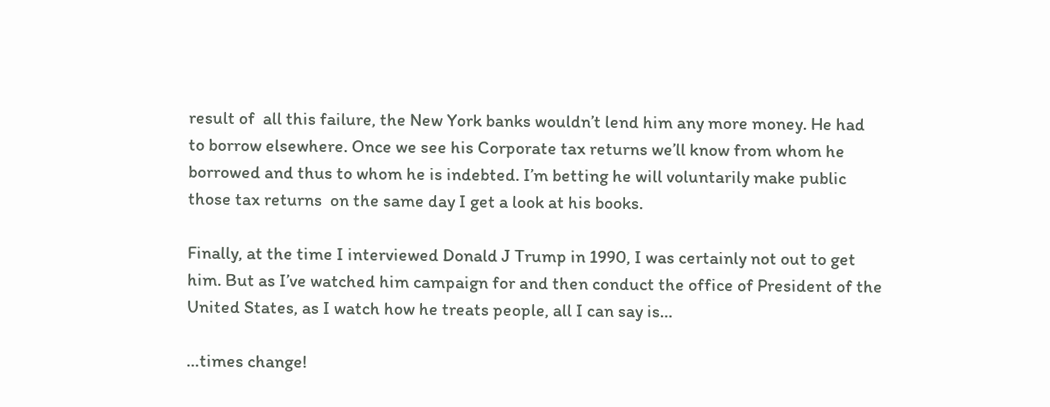result of  all this failure, the New York banks wouldn’t lend him any more money. He had to borrow elsewhere. Once we see his Corporate tax returns we’ll know from whom he borrowed and thus to whom he is indebted. I’m betting he will voluntarily make public those tax returns  on the same day I get a look at his books.

Finally, at the time I interviewed Donald J Trump in 1990, I was certainly not out to get him. But as I’ve watched him campaign for and then conduct the office of President of the United States, as I watch how he treats people, all I can say is…

…times change!